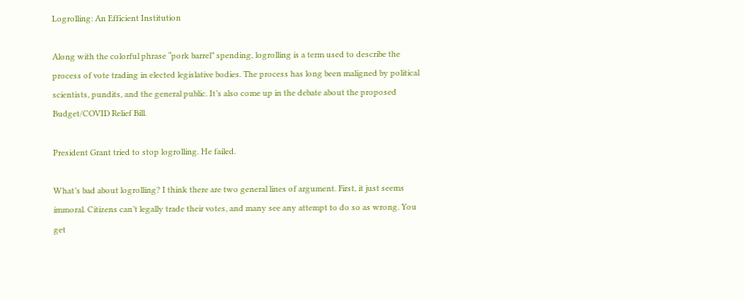Logrolling: An Efficient Institution

Along with the colorful phrase “pork barrel” spending, logrolling is a term used to describe the process of vote trading in elected legislative bodies. The process has long been maligned by political scientists, pundits, and the general public. It’s also come up in the debate about the proposed Budget/COVID Relief Bill.

President Grant tried to stop logrolling. He failed.

What’s bad about logrolling? I think there are two general lines of argument. First, it just seems immoral. Citizens can’t legally trade their votes, and many see any attempt to do so as wrong. You get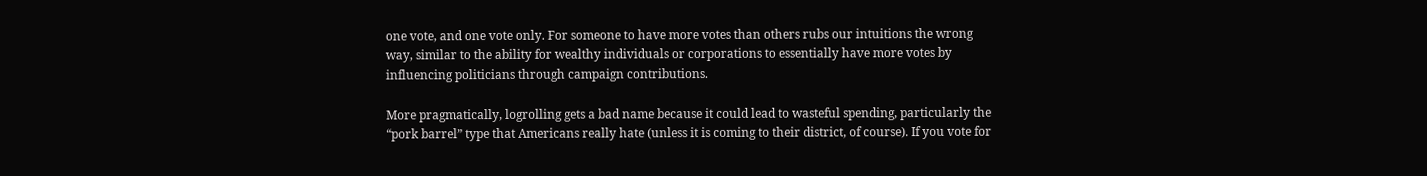one vote, and one vote only. For someone to have more votes than others rubs our intuitions the wrong way, similar to the ability for wealthy individuals or corporations to essentially have more votes by influencing politicians through campaign contributions.

More pragmatically, logrolling gets a bad name because it could lead to wasteful spending, particularly the “pork barrel” type that Americans really hate (unless it is coming to their district, of course). If you vote for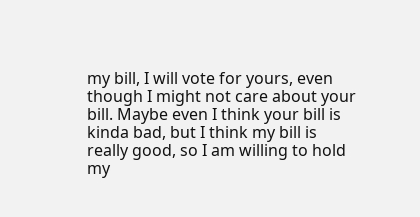my bill, I will vote for yours, even though I might not care about your bill. Maybe even I think your bill is kinda bad, but I think my bill is really good, so I am willing to hold my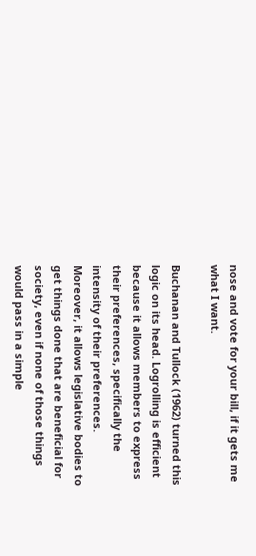nose and vote for your bill, if it gets me what I want.

Buchanan and Tullock (1962) turned this logic on its head. Logrolling is efficient because it allows members to express their preferences, specifically the intensity of their preferences. Moreover, it allows legislative bodies to get things done that are beneficial for society, even if none of those things would pass in a simple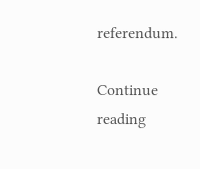referendum.

Continue reading